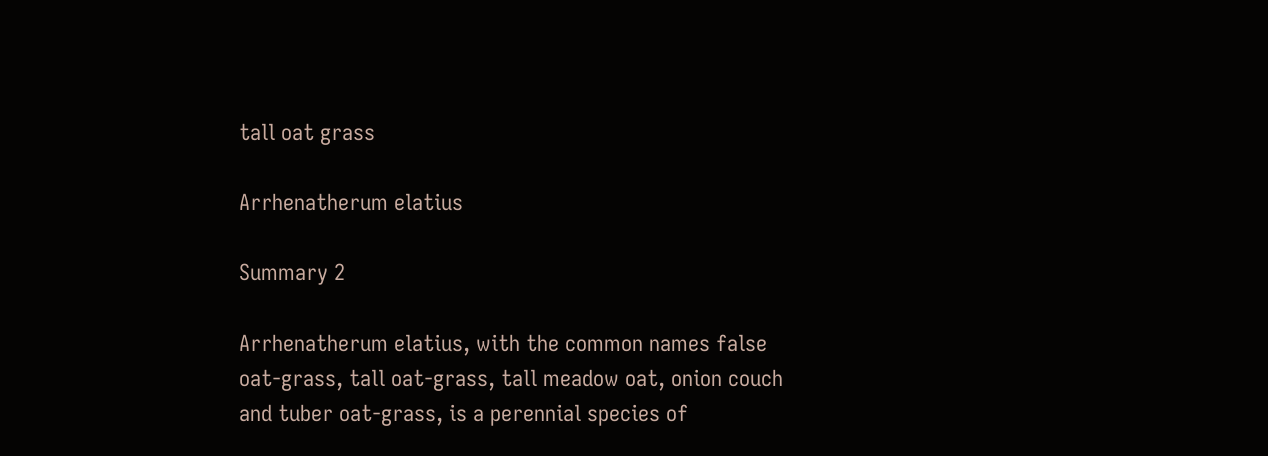tall oat grass

Arrhenatherum elatius

Summary 2

Arrhenatherum elatius, with the common names false oat-grass, tall oat-grass, tall meadow oat, onion couch and tuber oat-grass, is a perennial species of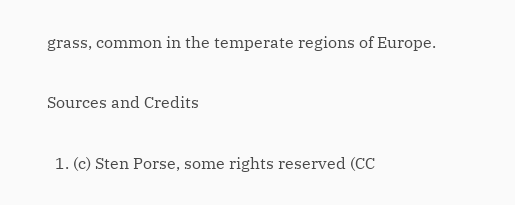grass, common in the temperate regions of Europe.

Sources and Credits

  1. (c) Sten Porse, some rights reserved (CC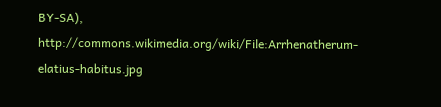BY-SA), http://commons.wikimedia.org/wiki/File:Arrhenatherum-elatius-habitus.jpg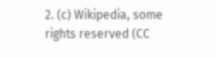2. (c) Wikipedia, some rights reserved (CC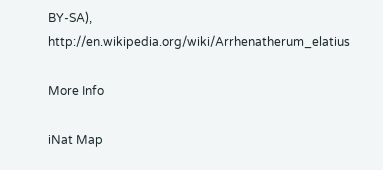BY-SA), http://en.wikipedia.org/wiki/Arrhenatherum_elatius

More Info

iNat Map